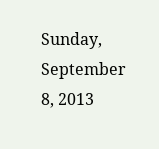Sunday, September 8, 2013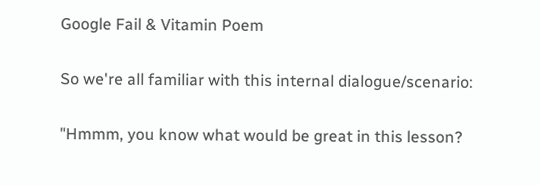Google Fail & Vitamin Poem

So we're all familiar with this internal dialogue/scenario:

"Hmmm, you know what would be great in this lesson?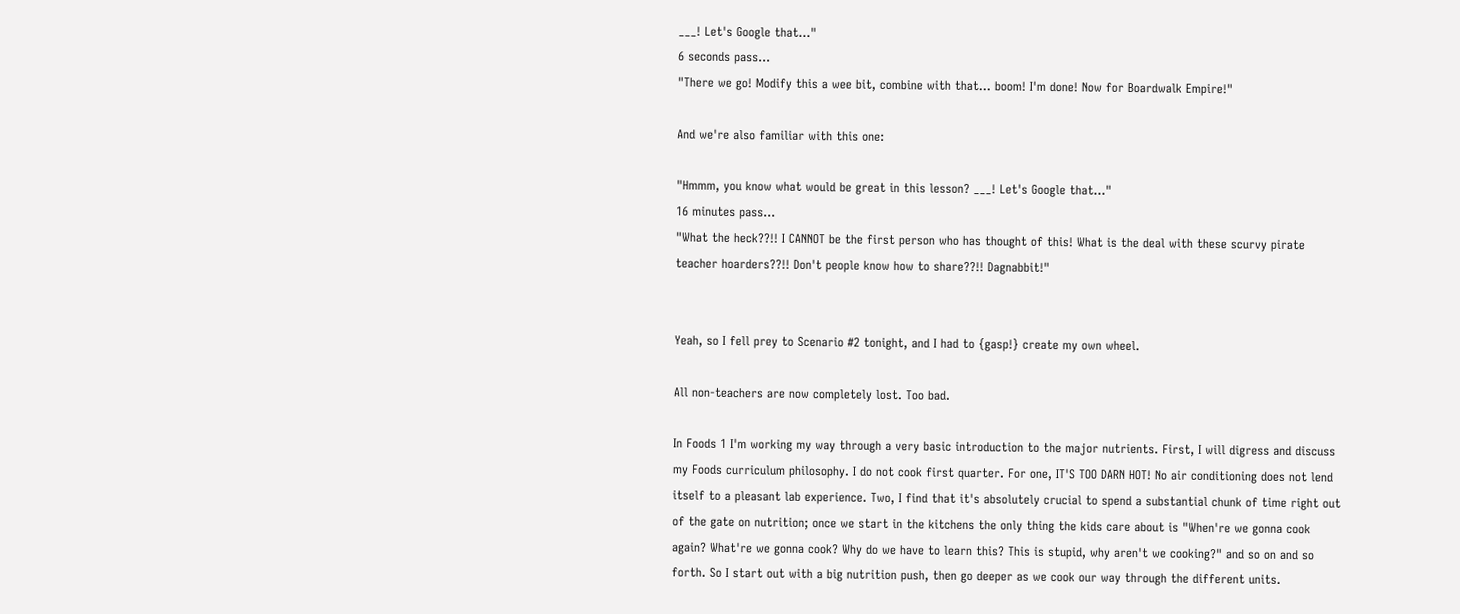___! Let's Google that..."
6 seconds pass...
"There we go! Modify this a wee bit, combine with that... boom! I'm done! Now for Boardwalk Empire!"

And we're also familiar with this one:

"Hmmm, you know what would be great in this lesson? ___! Let's Google that..."
16 minutes pass...
"What the heck??!! I CANNOT be the first person who has thought of this! What is the deal with these scurvy pirate teacher hoarders??!! Don't people know how to share??!! Dagnabbit!"


Yeah, so I fell prey to Scenario #2 tonight, and I had to {gasp!} create my own wheel.

All non-teachers are now completely lost. Too bad.

In Foods 1 I'm working my way through a very basic introduction to the major nutrients. First, I will digress and discuss my Foods curriculum philosophy. I do not cook first quarter. For one, IT'S TOO DARN HOT! No air conditioning does not lend itself to a pleasant lab experience. Two, I find that it's absolutely crucial to spend a substantial chunk of time right out of the gate on nutrition; once we start in the kitchens the only thing the kids care about is "When're we gonna cook again? What're we gonna cook? Why do we have to learn this? This is stupid, why aren't we cooking?" and so on and so forth. So I start out with a big nutrition push, then go deeper as we cook our way through the different units.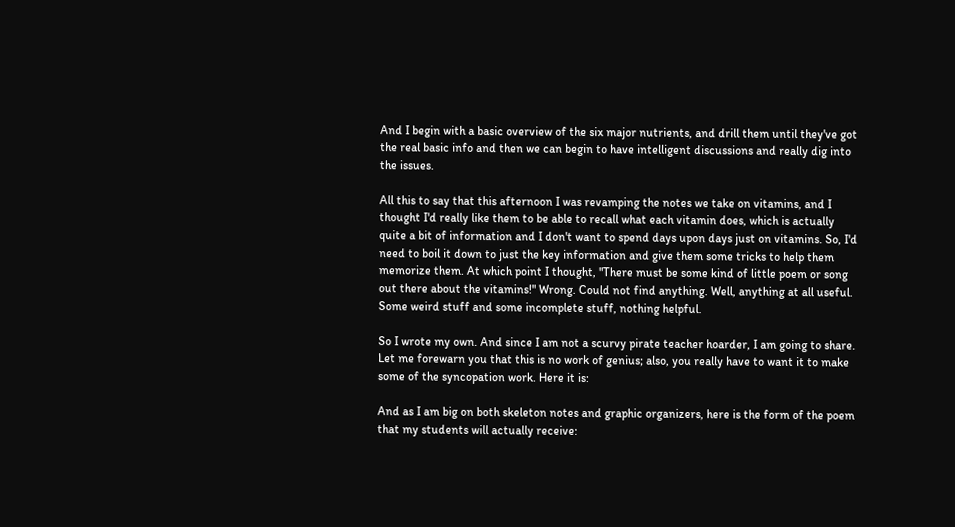And I begin with a basic overview of the six major nutrients, and drill them until they've got the real basic info and then we can begin to have intelligent discussions and really dig into the issues.

All this to say that this afternoon I was revamping the notes we take on vitamins, and I thought I'd really like them to be able to recall what each vitamin does, which is actually quite a bit of information and I don't want to spend days upon days just on vitamins. So, I'd need to boil it down to just the key information and give them some tricks to help them memorize them. At which point I thought, "There must be some kind of little poem or song out there about the vitamins!" Wrong. Could not find anything. Well, anything at all useful. Some weird stuff and some incomplete stuff, nothing helpful.

So I wrote my own. And since I am not a scurvy pirate teacher hoarder, I am going to share. Let me forewarn you that this is no work of genius; also, you really have to want it to make some of the syncopation work. Here it is:

And as I am big on both skeleton notes and graphic organizers, here is the form of the poem that my students will actually receive: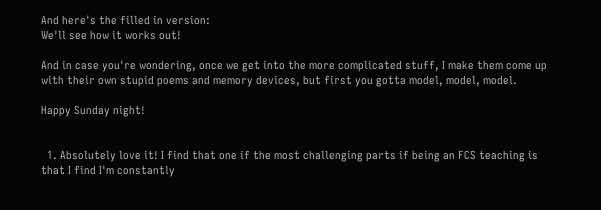And here's the filled in version:
We'll see how it works out!

And in case you're wondering, once we get into the more complicated stuff, I make them come up with their own stupid poems and memory devices, but first you gotta model, model, model.

Happy Sunday night!


  1. Absolutely love it! I find that one if the most challenging parts if being an FCS teaching is that I find I'm constantly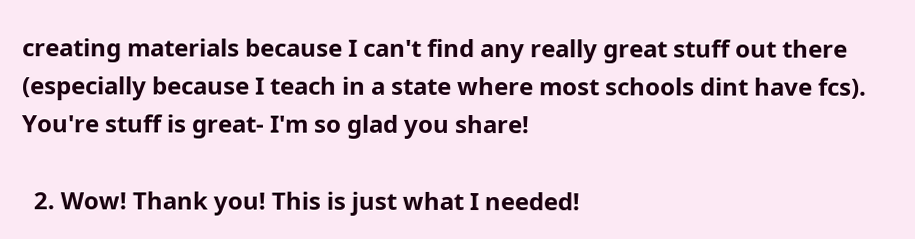creating materials because I can't find any really great stuff out there (especially because I teach in a state where most schools dint have fcs). You're stuff is great- I'm so glad you share!

  2. Wow! Thank you! This is just what I needed!